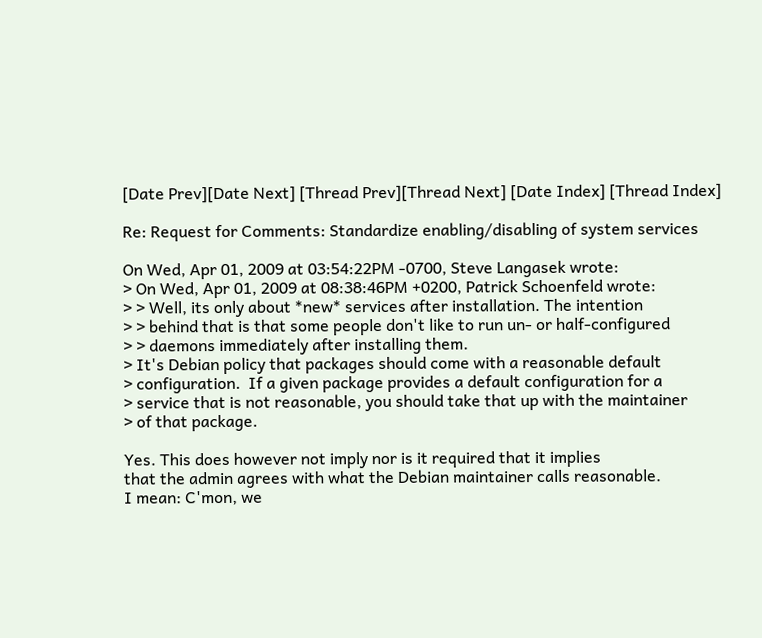[Date Prev][Date Next] [Thread Prev][Thread Next] [Date Index] [Thread Index]

Re: Request for Comments: Standardize enabling/disabling of system services

On Wed, Apr 01, 2009 at 03:54:22PM -0700, Steve Langasek wrote:
> On Wed, Apr 01, 2009 at 08:38:46PM +0200, Patrick Schoenfeld wrote:
> > Well, its only about *new* services after installation. The intention
> > behind that is that some people don't like to run un- or half-configured
> > daemons immediately after installing them.
> It's Debian policy that packages should come with a reasonable default
> configuration.  If a given package provides a default configuration for a
> service that is not reasonable, you should take that up with the maintainer
> of that package.

Yes. This does however not imply nor is it required that it implies
that the admin agrees with what the Debian maintainer calls reasonable.
I mean: C'mon, we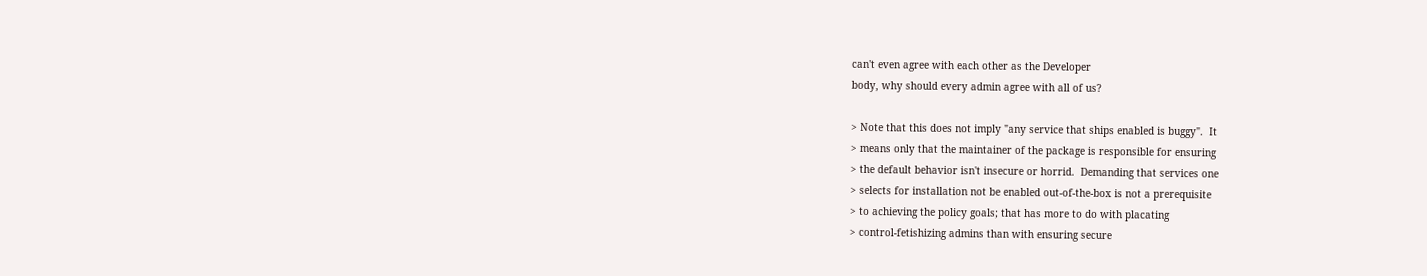can't even agree with each other as the Developer
body, why should every admin agree with all of us?

> Note that this does not imply "any service that ships enabled is buggy".  It
> means only that the maintainer of the package is responsible for ensuring
> the default behavior isn't insecure or horrid.  Demanding that services one
> selects for installation not be enabled out-of-the-box is not a prerequisite
> to achieving the policy goals; that has more to do with placating
> control-fetishizing admins than with ensuring secure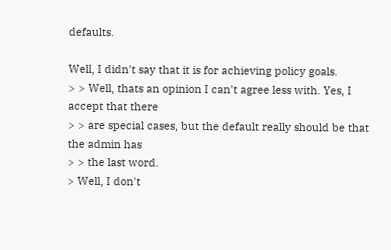defaults.

Well, I didn't say that it is for achieving policy goals.
> > Well, thats an opinion I can't agree less with. Yes, I accept that there
> > are special cases, but the default really should be that the admin has
> > the last word.
> Well, I don't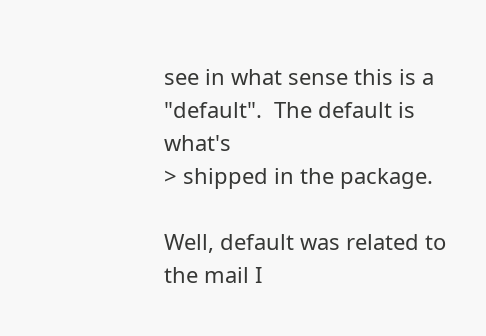see in what sense this is a "default".  The default is what's
> shipped in the package.

Well, default was related to the mail I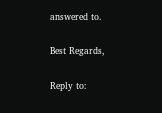answered to.

Best Regards,

Reply to: